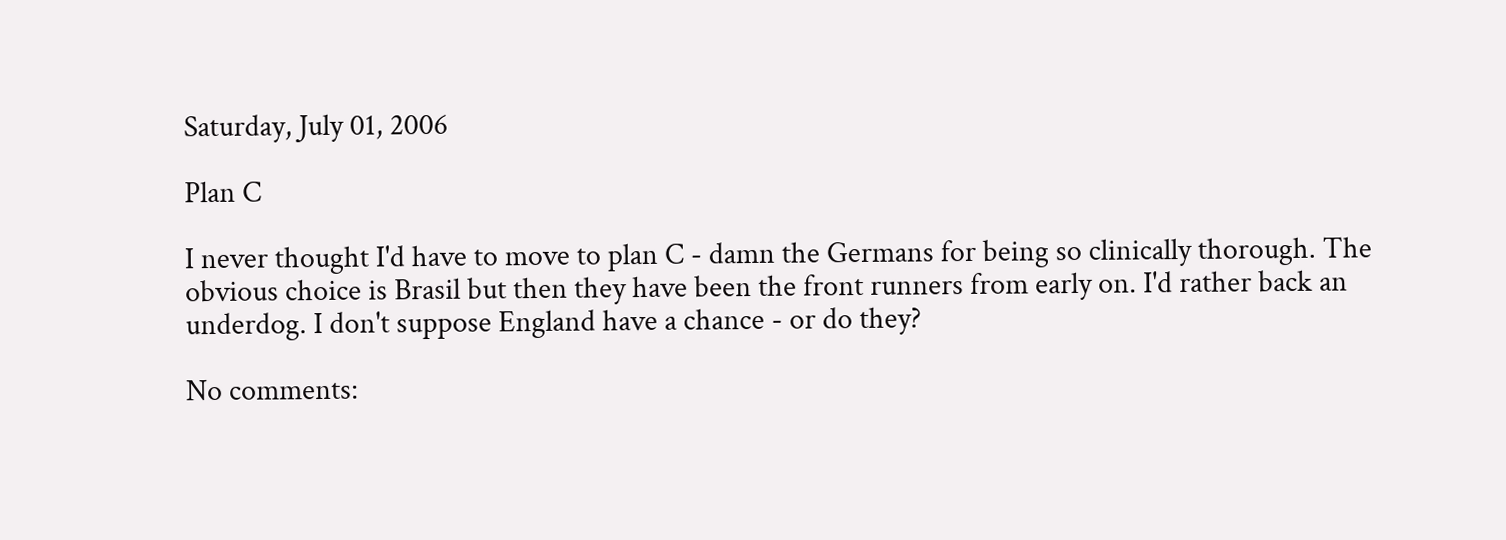Saturday, July 01, 2006

Plan C

I never thought I'd have to move to plan C - damn the Germans for being so clinically thorough. The obvious choice is Brasil but then they have been the front runners from early on. I'd rather back an underdog. I don't suppose England have a chance - or do they?

No comments: